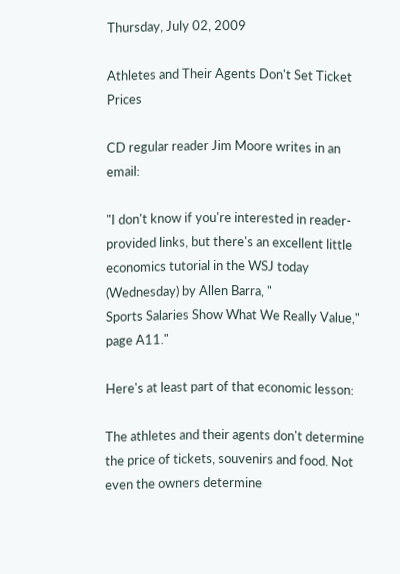Thursday, July 02, 2009

Athletes and Their Agents Don't Set Ticket Prices

CD regular reader Jim Moore writes in an email:

"I don't know if you're interested in reader-provided links, but there's an excellent little economics tutorial in the WSJ today (Wednesday) by Allen Barra, "
Sports Salaries Show What We Really Value," page A11."

Here's at least part of that economic lesson:

The athletes and their agents don't determine the price of tickets, souvenirs and food. Not even the owners determine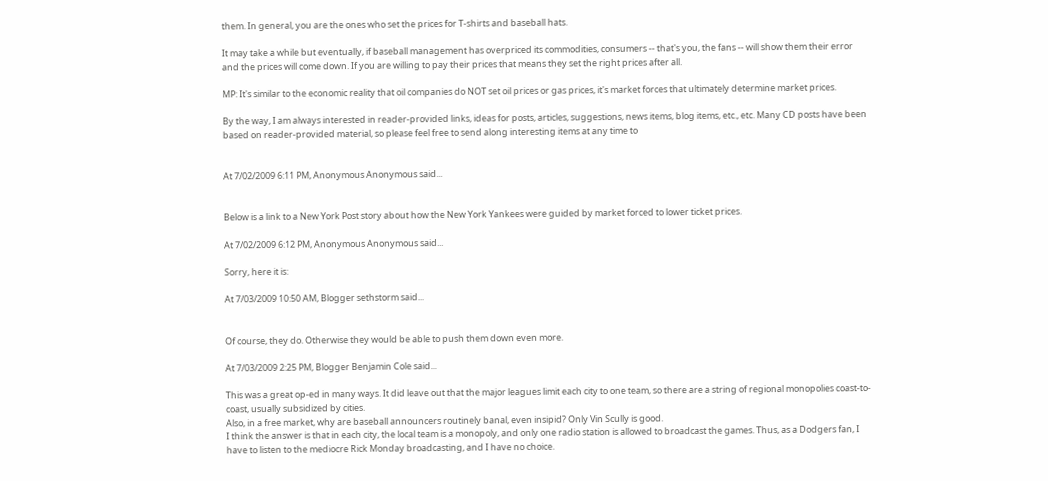them. In general, you are the ones who set the prices for T-shirts and baseball hats.

It may take a while but eventually, if baseball management has overpriced its commodities, consumers -- that's you, the fans -- will show them their error and the prices will come down. If you are willing to pay their prices that means they set the right prices after all.

MP: It's similar to the economic reality that oil companies do NOT set oil prices or gas prices, it's market forces that ultimately determine market prices.

By the way, I am always interested in reader-provided links, ideas for posts, articles, suggestions, news items, blog items, etc., etc. Many CD posts have been based on reader-provided material, so please feel free to send along interesting items at any time to


At 7/02/2009 6:11 PM, Anonymous Anonymous said...


Below is a link to a New York Post story about how the New York Yankees were guided by market forced to lower ticket prices.

At 7/02/2009 6:12 PM, Anonymous Anonymous said...

Sorry, here it is:

At 7/03/2009 10:50 AM, Blogger sethstorm said...


Of course, they do. Otherwise they would be able to push them down even more.

At 7/03/2009 2:25 PM, Blogger Benjamin Cole said...

This was a great op-ed in many ways. It did leave out that the major leagues limit each city to one team, so there are a string of regional monopolies coast-to-coast, usually subsidized by cities.
Also, in a free market, why are baseball announcers routinely banal, even insipid? Only Vin Scully is good.
I think the answer is that in each city, the local team is a monopoly, and only one radio station is allowed to broadcast the games. Thus, as a Dodgers fan, I have to listen to the mediocre Rick Monday broadcasting, and I have no choice.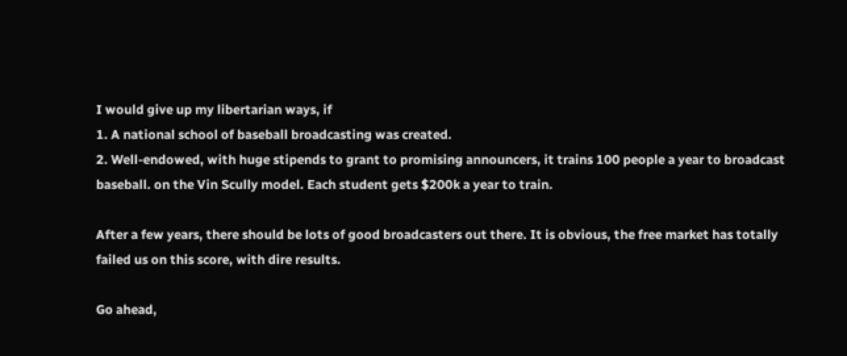I would give up my libertarian ways, if
1. A national school of baseball broadcasting was created.
2. Well-endowed, with huge stipends to grant to promising announcers, it trains 100 people a year to broadcast baseball. on the Vin Scully model. Each student gets $200k a year to train.

After a few years, there should be lots of good broadcasters out there. It is obvious, the free market has totally failed us on this score, with dire results.

Go ahead,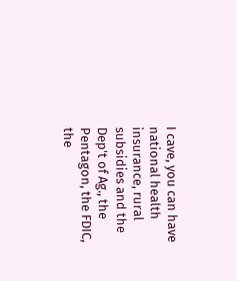I cave, you can have national health insurance, rural subsidies and the Dep't of Ag., the Pentagon, the FDIC, the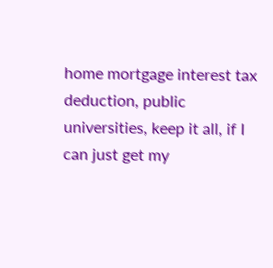home mortgage interest tax deduction, public universities, keep it all, if I can just get my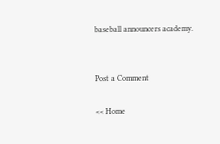baseball announcers academy.


Post a Comment

<< Home